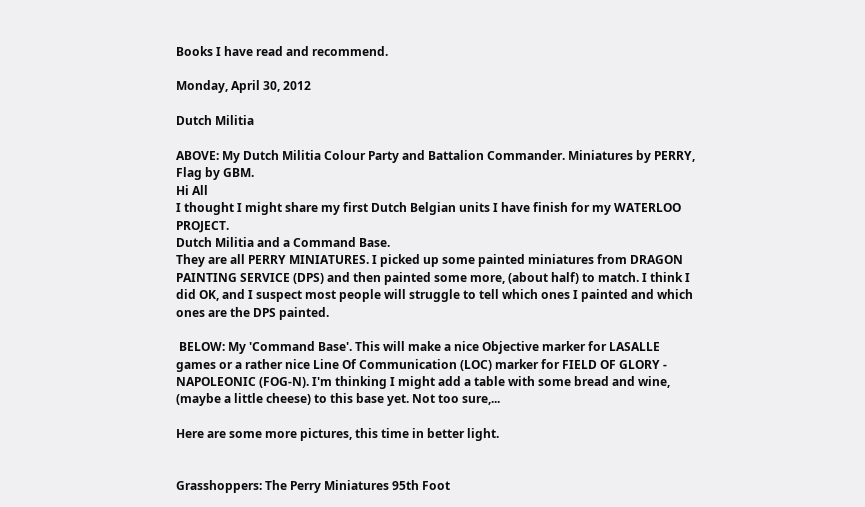Books I have read and recommend.

Monday, April 30, 2012

Dutch Militia

ABOVE: My Dutch Militia Colour Party and Battalion Commander. Miniatures by PERRY, Flag by GBM.
Hi All
I thought I might share my first Dutch Belgian units I have finish for my WATERLOO PROJECT.
Dutch Militia and a Command Base.
They are all PERRY MINIATURES. I picked up some painted miniatures from DRAGON PAINTING SERVICE (DPS) and then painted some more, (about half) to match. I think I did OK, and I suspect most people will struggle to tell which ones I painted and which ones are the DPS painted.

 BELOW: My 'Command Base'. This will make a nice Objective marker for LASALLE games or a rather nice Line Of Communication (LOC) marker for FIELD OF GLORY - NAPOLEONIC (FOG-N). I'm thinking I might add a table with some bread and wine, (maybe a little cheese) to this base yet. Not too sure,...

Here are some more pictures, this time in better light.


Grasshoppers: The Perry Miniatures 95th Foot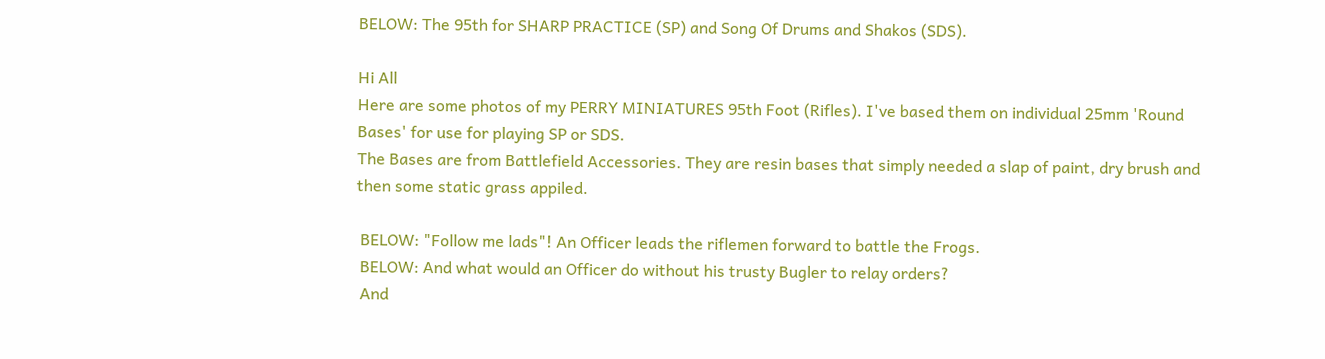BELOW: The 95th for SHARP PRACTICE (SP) and Song Of Drums and Shakos (SDS).

Hi All
Here are some photos of my PERRY MINIATURES 95th Foot (Rifles). I've based them on individual 25mm 'Round Bases' for use for playing SP or SDS.
The Bases are from Battlefield Accessories. They are resin bases that simply needed a slap of paint, dry brush and then some static grass appiled.

 BELOW: "Follow me lads"! An Officer leads the riflemen forward to battle the Frogs.
 BELOW: And what would an Officer do without his trusty Bugler to relay orders?
 And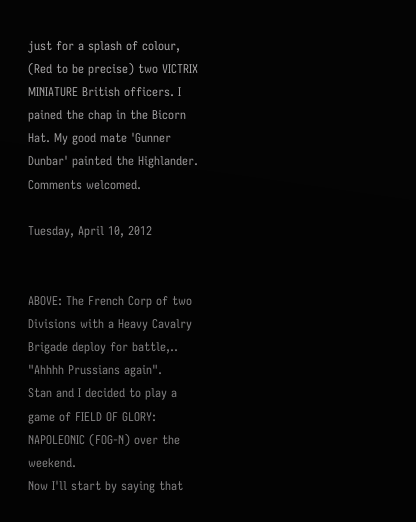just for a splash of colour, (Red to be precise) two VICTRIX MINIATURE British officers. I pained the chap in the Bicorn Hat. My good mate 'Gunner Dunbar' painted the Highlander.
Comments welcomed.

Tuesday, April 10, 2012


ABOVE: The French Corp of two Divisions with a Heavy Cavalry Brigade deploy for battle,.. "Ahhhh Prussians again".
Stan and I decided to play a game of FIELD OF GLORY: NAPOLEONIC (FOG-N) over the weekend.
Now I'll start by saying that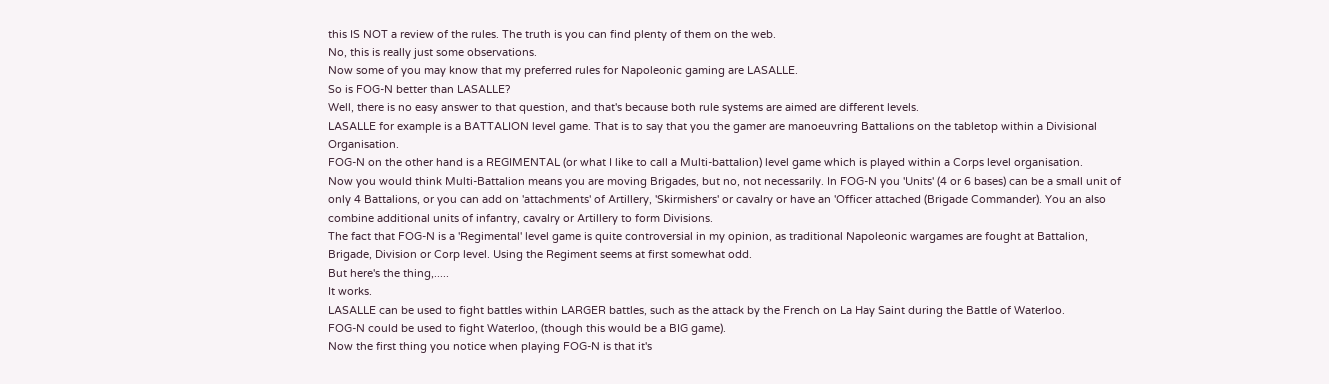this IS NOT a review of the rules. The truth is you can find plenty of them on the web.
No, this is really just some observations.
Now some of you may know that my preferred rules for Napoleonic gaming are LASALLE.
So is FOG-N better than LASALLE?
Well, there is no easy answer to that question, and that's because both rule systems are aimed are different levels.
LASALLE for example is a BATTALION level game. That is to say that you the gamer are manoeuvring Battalions on the tabletop within a Divisional Organisation.
FOG-N on the other hand is a REGIMENTAL (or what I like to call a Multi-battalion) level game which is played within a Corps level organisation.
Now you would think Multi-Battalion means you are moving Brigades, but no, not necessarily. In FOG-N you 'Units' (4 or 6 bases) can be a small unit of only 4 Battalions, or you can add on 'attachments' of Artillery, 'Skirmishers' or cavalry or have an 'Officer attached (Brigade Commander). You an also combine additional units of infantry, cavalry or Artillery to form Divisions.
The fact that FOG-N is a 'Regimental' level game is quite controversial in my opinion, as traditional Napoleonic wargames are fought at Battalion, Brigade, Division or Corp level. Using the Regiment seems at first somewhat odd.
But here's the thing,.....
It works.
LASALLE can be used to fight battles within LARGER battles, such as the attack by the French on La Hay Saint during the Battle of Waterloo.
FOG-N could be used to fight Waterloo, (though this would be a BIG game).
Now the first thing you notice when playing FOG-N is that it's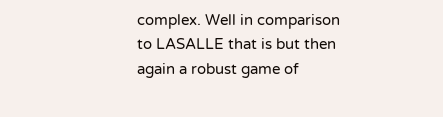complex. Well in comparison to LASALLE that is but then again a robust game of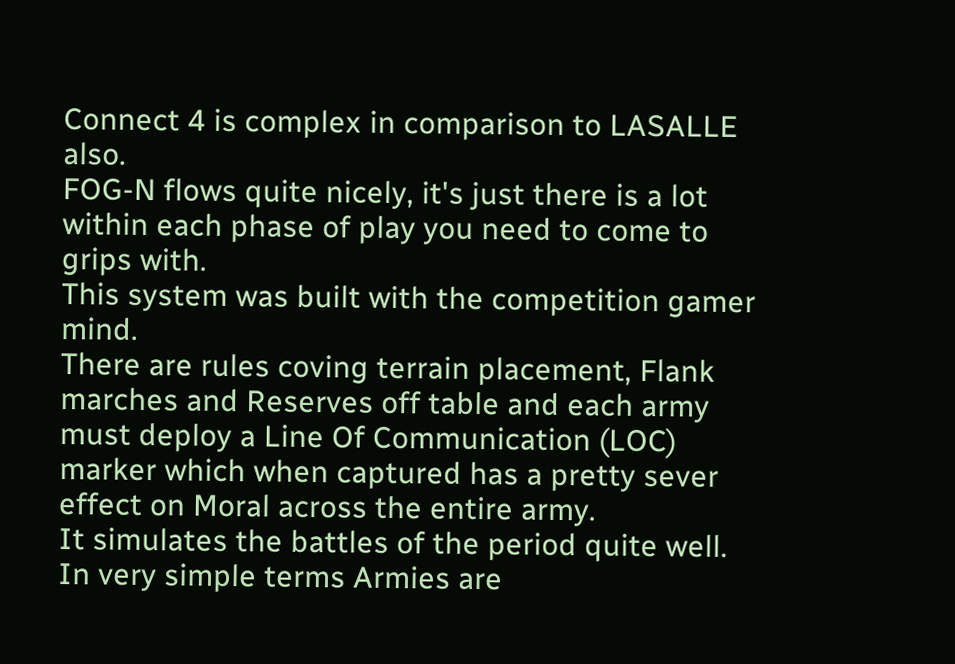Connect 4 is complex in comparison to LASALLE also.
FOG-N flows quite nicely, it's just there is a lot within each phase of play you need to come to grips with.
This system was built with the competition gamer mind.
There are rules coving terrain placement, Flank marches and Reserves off table and each army must deploy a Line Of Communication (LOC) marker which when captured has a pretty sever effect on Moral across the entire army.
It simulates the battles of the period quite well. In very simple terms Armies are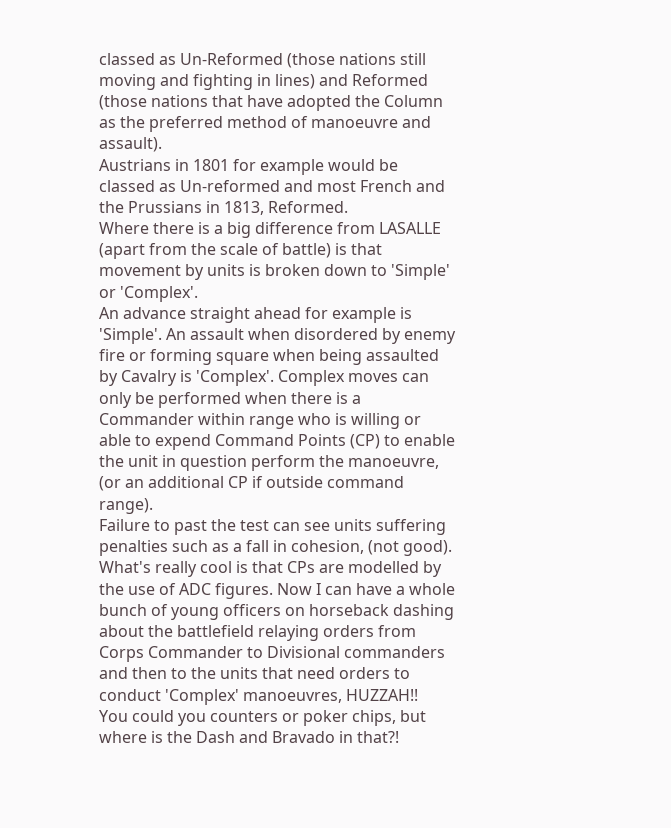classed as Un-Reformed (those nations still moving and fighting in lines) and Reformed (those nations that have adopted the Column as the preferred method of manoeuvre and assault).
Austrians in 1801 for example would be classed as Un-reformed and most French and the Prussians in 1813, Reformed.
Where there is a big difference from LASALLE (apart from the scale of battle) is that movement by units is broken down to 'Simple' or 'Complex'.
An advance straight ahead for example is 'Simple'. An assault when disordered by enemy fire or forming square when being assaulted by Cavalry is 'Complex'. Complex moves can only be performed when there is a Commander within range who is willing or able to expend Command Points (CP) to enable the unit in question perform the manoeuvre, (or an additional CP if outside command range).
Failure to past the test can see units suffering penalties such as a fall in cohesion, (not good). What's really cool is that CPs are modelled by the use of ADC figures. Now I can have a whole bunch of young officers on horseback dashing about the battlefield relaying orders from Corps Commander to Divisional commanders and then to the units that need orders to conduct 'Complex' manoeuvres, HUZZAH!!
You could you counters or poker chips, but where is the Dash and Bravado in that?!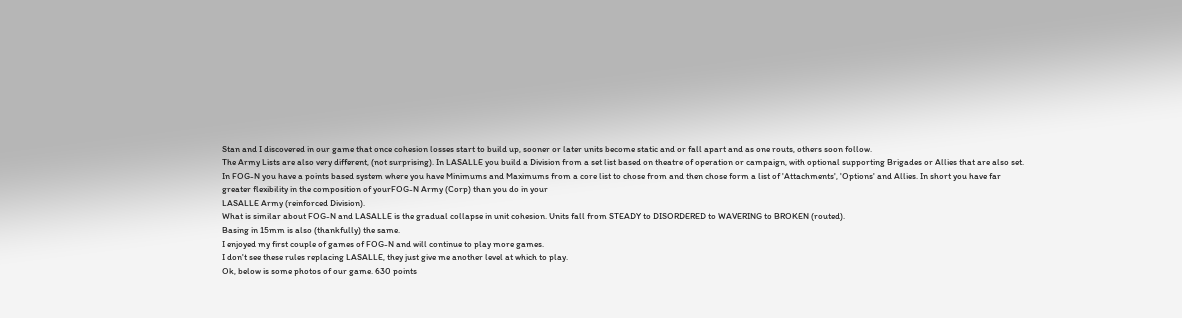Stan and I discovered in our game that once cohesion losses start to build up, sooner or later units become static and or fall apart and as one routs, others soon follow.
The Army Lists are also very different, (not surprising). In LASALLE you build a Division from a set list based on theatre of operation or campaign, with optional supporting Brigades or Allies that are also set.
In FOG-N you have a points based system where you have Minimums and Maximums from a core list to chose from and then chose form a list of 'Attachments', 'Options' and Allies. In short you have far greater flexibility in the composition of yourFOG-N Army (Corp) than you do in your
LASALLE Army (reinforced Division).
What is similar about FOG-N and LASALLE is the gradual collapse in unit cohesion. Units fall from STEADY to DISORDERED to WAVERING to BROKEN (routed).
Basing in 15mm is also (thankfully) the same.
I enjoyed my first couple of games of FOG-N and will continue to play more games.
I don't see these rules replacing LASALLE, they just give me another level at which to play.
Ok, below is some photos of our game. 630 points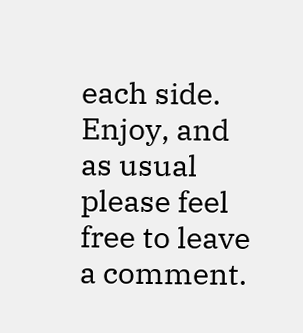each side. Enjoy, and as usual please feel free to leave a comment.